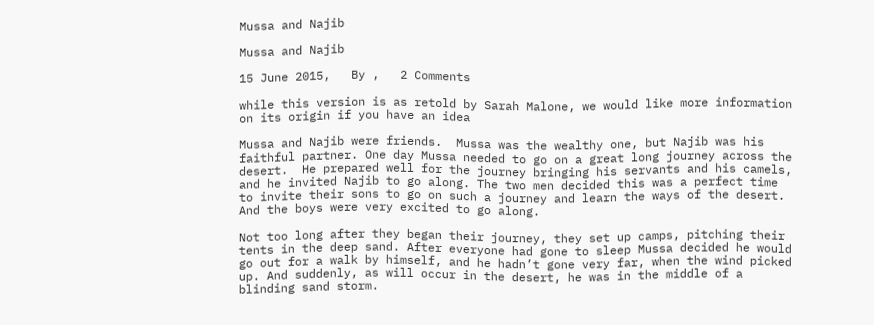Mussa and Najib

Mussa and Najib

15 June 2015,   By ,   2 Comments

while this version is as retold by Sarah Malone, we would like more information on its origin if you have an idea

Mussa and Najib were friends.  Mussa was the wealthy one, but Najib was his faithful partner. One day Mussa needed to go on a great long journey across the desert.  He prepared well for the journey bringing his servants and his camels, and he invited Najib to go along. The two men decided this was a perfect time to invite their sons to go on such a journey and learn the ways of the desert. And the boys were very excited to go along.

Not too long after they began their journey, they set up camps, pitching their tents in the deep sand. After everyone had gone to sleep Mussa decided he would go out for a walk by himself, and he hadn’t gone very far, when the wind picked up. And suddenly, as will occur in the desert, he was in the middle of a blinding sand storm.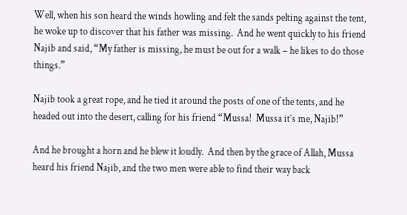Well, when his son heard the winds howling and felt the sands pelting against the tent, he woke up to discover that his father was missing.  And he went quickly to his friend Najib and said, “My father is missing, he must be out for a walk – he likes to do those things.”

Najib took a great rope, and he tied it around the posts of one of the tents, and he headed out into the desert, calling for his friend “Mussa!  Mussa it’s me, Najib!”

And he brought a horn and he blew it loudly.  And then by the grace of Allah, Mussa heard his friend Najib, and the two men were able to find their way back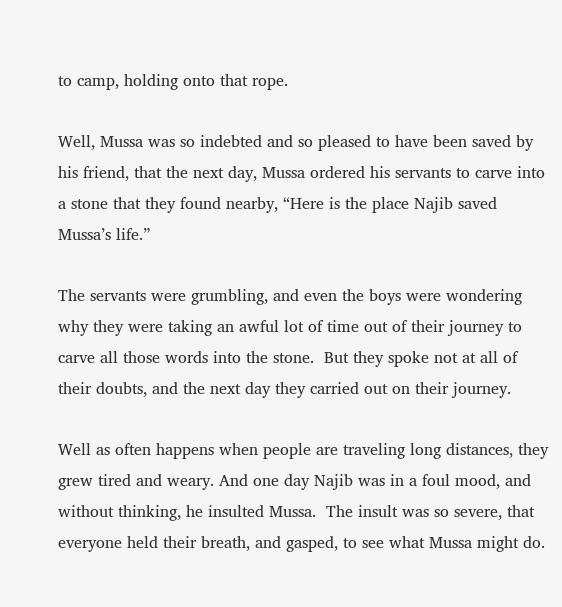to camp, holding onto that rope.

Well, Mussa was so indebted and so pleased to have been saved by his friend, that the next day, Mussa ordered his servants to carve into a stone that they found nearby, “Here is the place Najib saved Mussa’s life.”

The servants were grumbling, and even the boys were wondering why they were taking an awful lot of time out of their journey to carve all those words into the stone.  But they spoke not at all of their doubts, and the next day they carried out on their journey.

Well as often happens when people are traveling long distances, they grew tired and weary. And one day Najib was in a foul mood, and without thinking, he insulted Mussa.  The insult was so severe, that everyone held their breath, and gasped, to see what Mussa might do.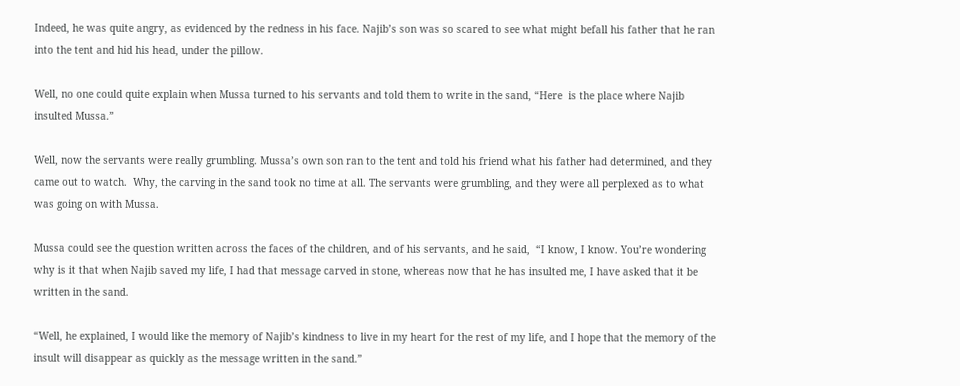Indeed, he was quite angry, as evidenced by the redness in his face. Najib’s son was so scared to see what might befall his father that he ran into the tent and hid his head, under the pillow.

Well, no one could quite explain when Mussa turned to his servants and told them to write in the sand, “Here  is the place where Najib insulted Mussa.”

Well, now the servants were really grumbling. Mussa’s own son ran to the tent and told his friend what his father had determined, and they came out to watch.  Why, the carving in the sand took no time at all. The servants were grumbling, and they were all perplexed as to what was going on with Mussa.

Mussa could see the question written across the faces of the children, and of his servants, and he said,  “I know, I know. You’re wondering why is it that when Najib saved my life, I had that message carved in stone, whereas now that he has insulted me, I have asked that it be written in the sand.

“Well, he explained, I would like the memory of Najib’s kindness to live in my heart for the rest of my life, and I hope that the memory of the insult will disappear as quickly as the message written in the sand.”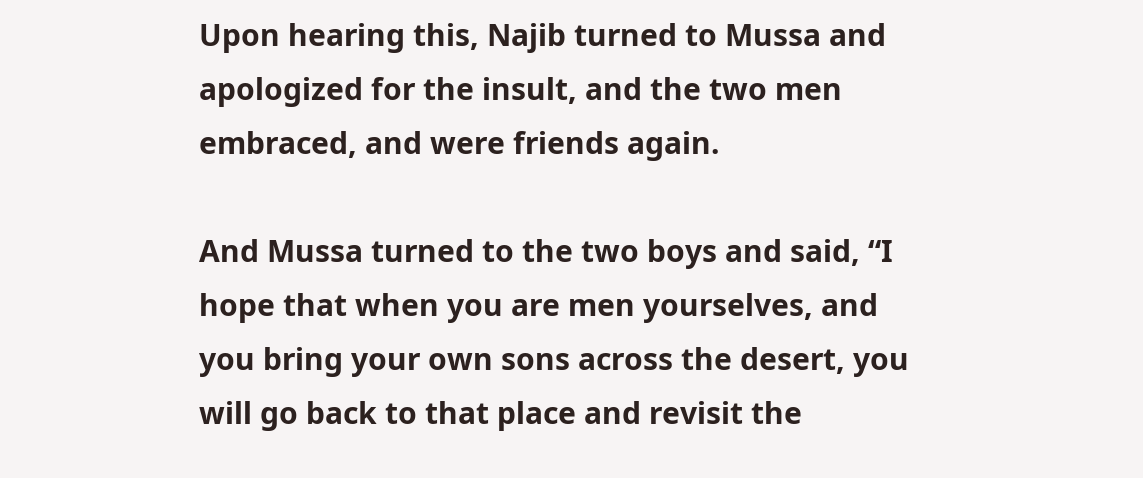Upon hearing this, Najib turned to Mussa and apologized for the insult, and the two men embraced, and were friends again.

And Mussa turned to the two boys and said, “I hope that when you are men yourselves, and you bring your own sons across the desert, you will go back to that place and revisit the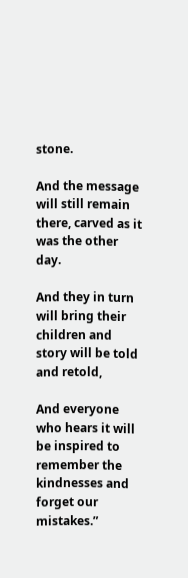stone.

And the message will still remain there, carved as it was the other day.

And they in turn will bring their children and story will be told and retold,

And everyone who hears it will be inspired to remember the kindnesses and forget our mistakes.”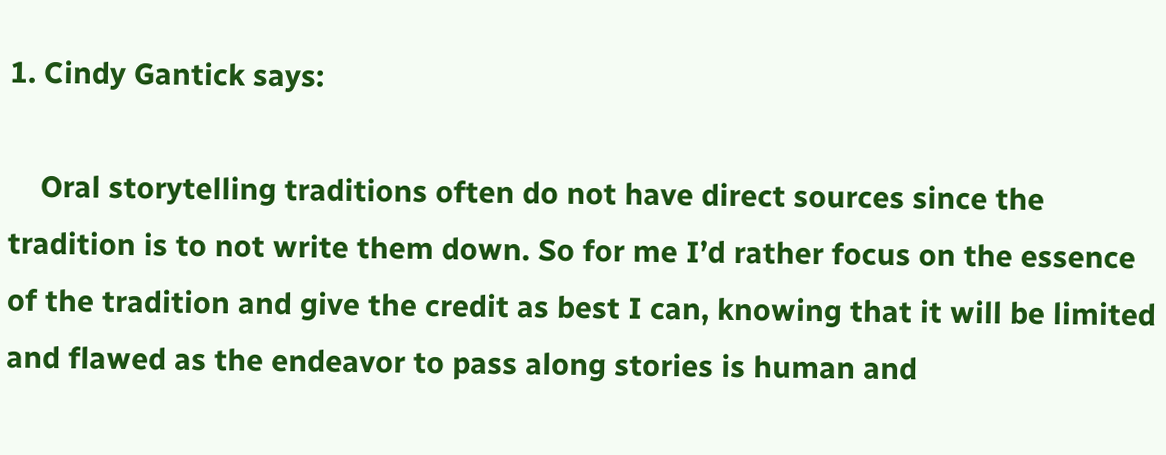1. Cindy Gantick says:

    Oral storytelling traditions often do not have direct sources since the tradition is to not write them down. So for me I’d rather focus on the essence of the tradition and give the credit as best I can, knowing that it will be limited and flawed as the endeavor to pass along stories is human and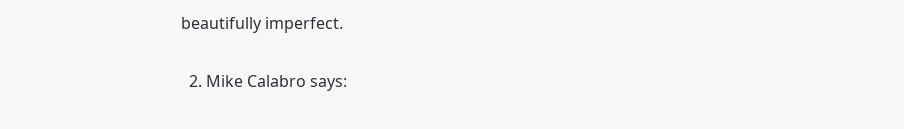beautifully imperfect.

  2. Mike Calabro says: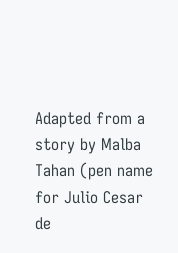Adapted from a story by Malba Tahan (pen name for Julio Cesar de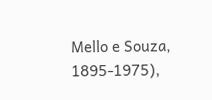Mello e Souza, 1895-1975),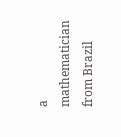a mathematician from Brazil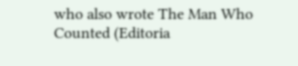who also wrote The Man Who Counted (Editoria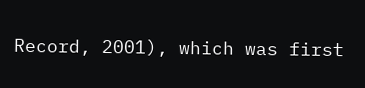Record, 2001), which was first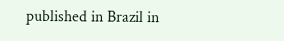published in Brazil in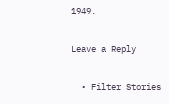1949.

Leave a Reply

  • Filter Stories